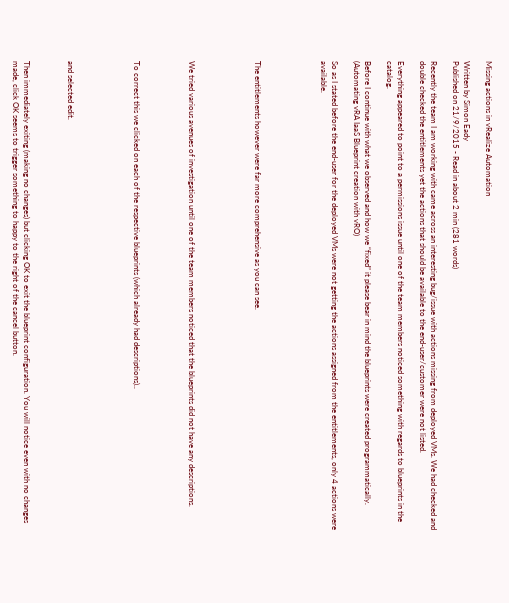Missing actions in vRealize Automation

Written by Simon Eady
Published on 21/9/2015 - Read in about 2 min (281 words)

Recently the team I am working with came across an interesting bug/issue with actions missing from deployed VMs. We had checked and double checked the entitlements yet the actions that should be available to the end-user/customer were not listed.

Everything appeared to point to a permissions issue until one of the team members noticed something with regards to blueprints in the catalog.

Before I continue with what we observed and how we “fixed” it please bear in mind the blueprints were created programmatically. (Automating vRA IaaS Blueprint creation with vRO)

So as I stated before the end-user for the deployed VMs were not getting the actions assigned from the entitlements, only 4 actions were available.





The entitlements however were far more comprehensive as you can see.





We tried various avenues of investigation until one of the team members noticed that the blueprints did not have any descriptions.




To correct this we clicked on each of the respective blueprints (which already had descriptions)..





and selected edit.



Then immediately exiting (making no changes) but clicking OK to exit the blueprint configuration. You will notice even with no changes made, click OK seems to trigger something to happy to the right of the cancel button.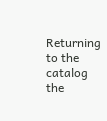Returning to the catalog the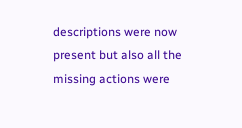descriptions were now present but also all the missing actions were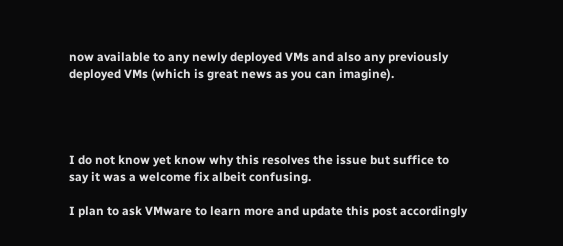now available to any newly deployed VMs and also any previously deployed VMs (which is great news as you can imagine).




I do not know yet know why this resolves the issue but suffice to say it was a welcome fix albeit confusing.

I plan to ask VMware to learn more and update this post accordingly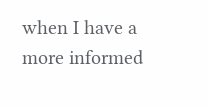when I have a more informed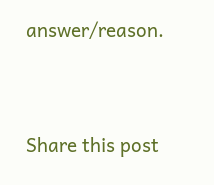answer/reason.




Share this post